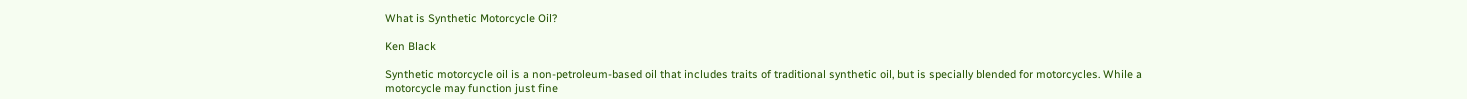What is Synthetic Motorcycle Oil?

Ken Black

Synthetic motorcycle oil is a non-petroleum-based oil that includes traits of traditional synthetic oil, but is specially blended for motorcycles. While a motorcycle may function just fine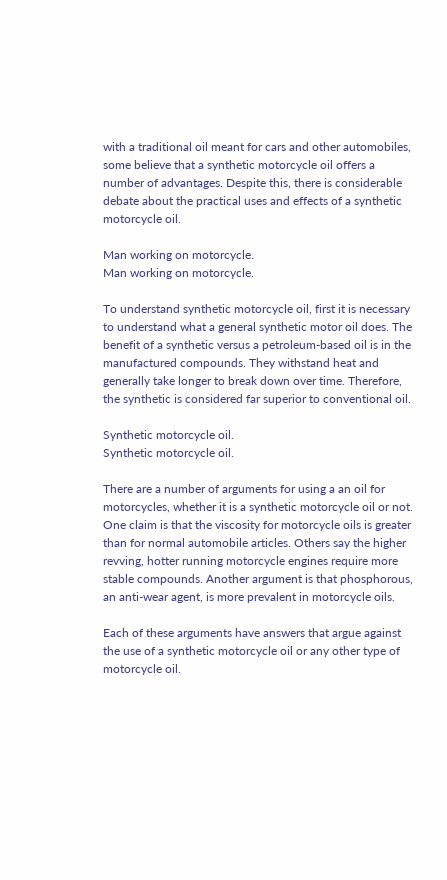with a traditional oil meant for cars and other automobiles, some believe that a synthetic motorcycle oil offers a number of advantages. Despite this, there is considerable debate about the practical uses and effects of a synthetic motorcycle oil.

Man working on motorcycle.
Man working on motorcycle.

To understand synthetic motorcycle oil, first it is necessary to understand what a general synthetic motor oil does. The benefit of a synthetic versus a petroleum-based oil is in the manufactured compounds. They withstand heat and generally take longer to break down over time. Therefore, the synthetic is considered far superior to conventional oil.

Synthetic motorcycle oil.
Synthetic motorcycle oil.

There are a number of arguments for using a an oil for motorcycles, whether it is a synthetic motorcycle oil or not. One claim is that the viscosity for motorcycle oils is greater than for normal automobile articles. Others say the higher revving, hotter running motorcycle engines require more stable compounds. Another argument is that phosphorous, an anti-wear agent, is more prevalent in motorcycle oils.

Each of these arguments have answers that argue against the use of a synthetic motorcycle oil or any other type of motorcycle oil.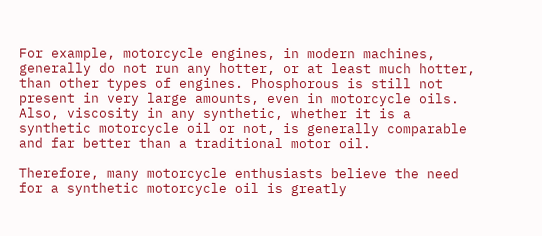For example, motorcycle engines, in modern machines, generally do not run any hotter, or at least much hotter, than other types of engines. Phosphorous is still not present in very large amounts, even in motorcycle oils. Also, viscosity in any synthetic, whether it is a synthetic motorcycle oil or not, is generally comparable and far better than a traditional motor oil.

Therefore, many motorcycle enthusiasts believe the need for a synthetic motorcycle oil is greatly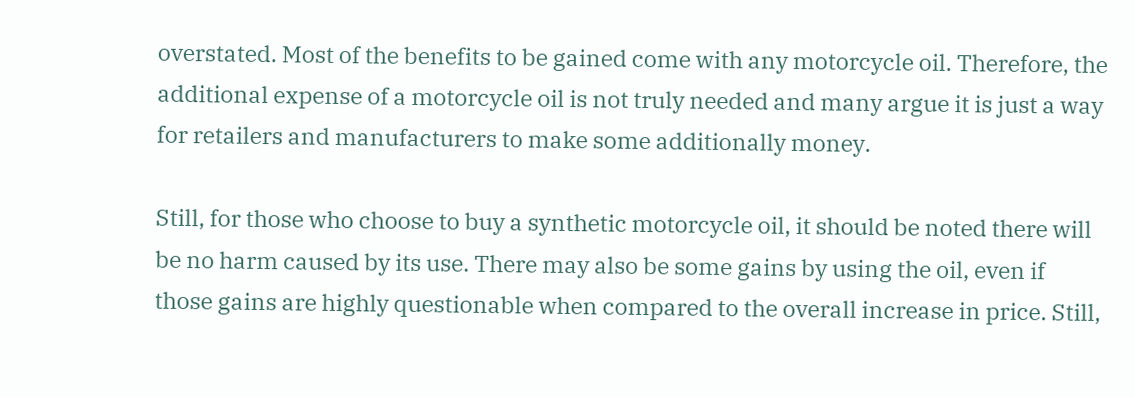overstated. Most of the benefits to be gained come with any motorcycle oil. Therefore, the additional expense of a motorcycle oil is not truly needed and many argue it is just a way for retailers and manufacturers to make some additionally money.

Still, for those who choose to buy a synthetic motorcycle oil, it should be noted there will be no harm caused by its use. There may also be some gains by using the oil, even if those gains are highly questionable when compared to the overall increase in price. Still,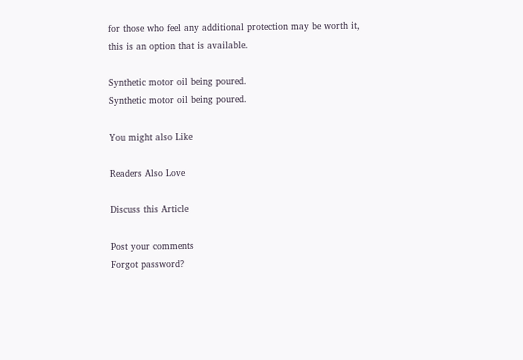for those who feel any additional protection may be worth it, this is an option that is available.

Synthetic motor oil being poured.
Synthetic motor oil being poured.

You might also Like

Readers Also Love

Discuss this Article

Post your comments
Forgot password?